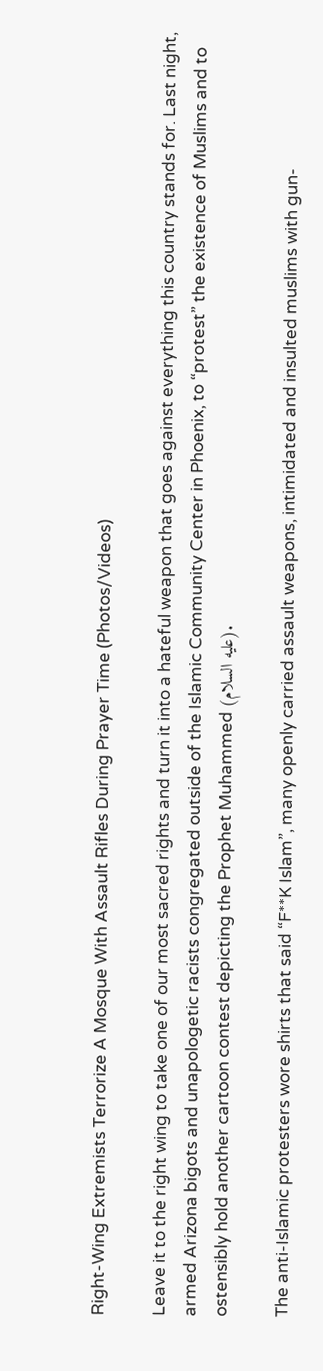Right-Wing Extremists Terrorize A Mosque With Assault Rifles During Prayer Time (Photos/Videos)

Leave it to the right wing to take one of our most sacred rights and turn it into a hateful weapon that goes against everything this country stands for. Last night, armed Arizona bigots and unapologetic racists congregated outside of the Islamic Community Center in Phoenix, to “protest” the existence of Muslims and to ostensibly hold another cartoon contest depicting the Prophet Muhammed (عليه السلام).

The anti-Islamic protesters wore shirts that said “F**K Islam”, many openly carried assault weapons, intimidated and insulted muslims with gun-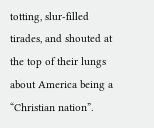totting, slur-filled tirades, and shouted at the top of their lungs about America being a “Christian nation”.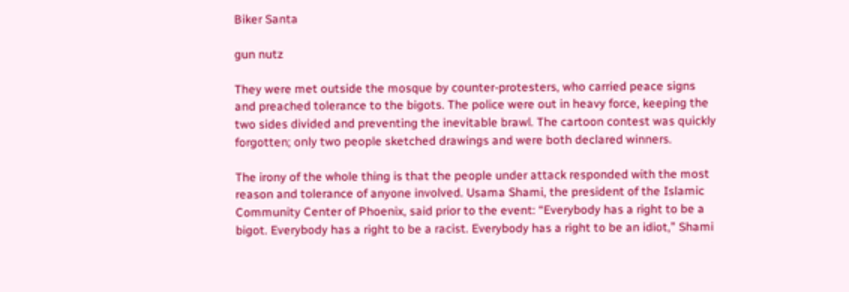Biker Santa

gun nutz

They were met outside the mosque by counter-protesters, who carried peace signs and preached tolerance to the bigots. The police were out in heavy force, keeping the two sides divided and preventing the inevitable brawl. The cartoon contest was quickly forgotten; only two people sketched drawings and were both declared winners.

The irony of the whole thing is that the people under attack responded with the most reason and tolerance of anyone involved. Usama Shami, the president of the Islamic Community Center of Phoenix, said prior to the event: “Everybody has a right to be a bigot. Everybody has a right to be a racist. Everybody has a right to be an idiot,” Shami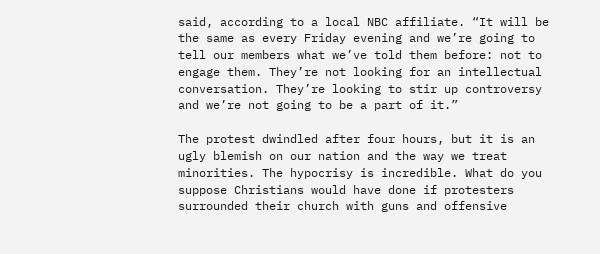said, according to a local NBC affiliate. “It will be the same as every Friday evening and we’re going to tell our members what we’ve told them before: not to engage them. They’re not looking for an intellectual conversation. They’re looking to stir up controversy and we’re not going to be a part of it.”

The protest dwindled after four hours, but it is an ugly blemish on our nation and the way we treat minorities. The hypocrisy is incredible. What do you suppose Christians would have done if protesters surrounded their church with guns and offensive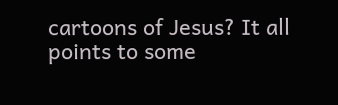cartoons of Jesus? It all points to some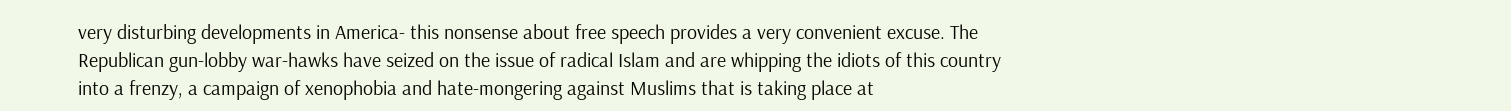very disturbing developments in America- this nonsense about free speech provides a very convenient excuse. The Republican gun-lobby war-hawks have seized on the issue of radical Islam and are whipping the idiots of this country into a frenzy, a campaign of xenophobia and hate-mongering against Muslims that is taking place at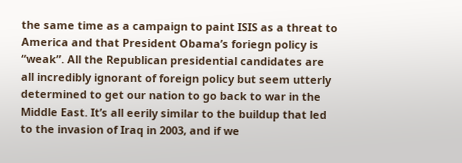the same time as a campaign to paint ISIS as a threat to America and that President Obama’s foriegn policy is “weak”. All the Republican presidential candidates are all incredibly ignorant of foreign policy but seem utterly determined to get our nation to go back to war in the Middle East. It’s all eerily similar to the buildup that led to the invasion of Iraq in 2003, and if we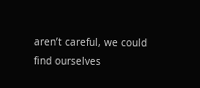aren’t careful, we could find ourselves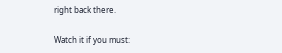right back there.

Watch it if you must: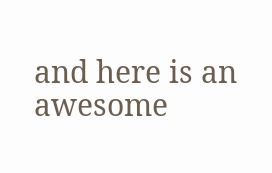and here is an awesome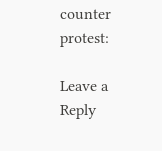counter protest:

Leave a Reply